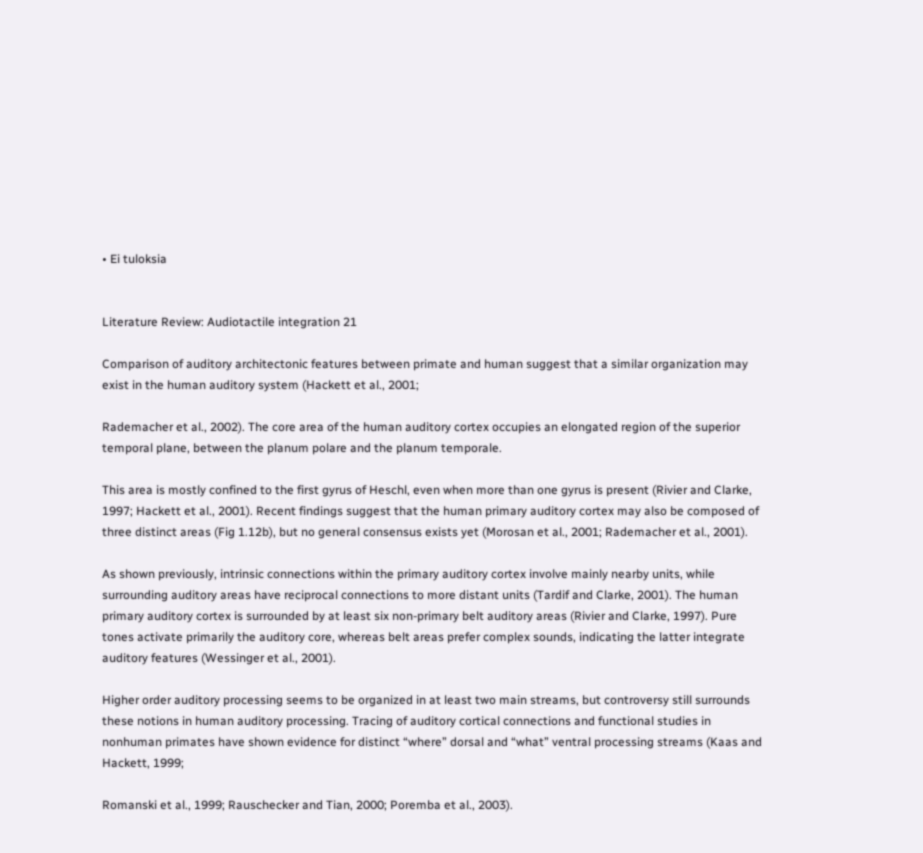• Ei tuloksia


Literature Review: Audiotactile integration 21

Comparison of auditory architectonic features between primate and human suggest that a similar organization may exist in the human auditory system (Hackett et al., 2001;

Rademacher et al., 2002). The core area of the human auditory cortex occupies an elongated region of the superior temporal plane, between the planum polare and the planum temporale.

This area is mostly confined to the first gyrus of Heschl, even when more than one gyrus is present (Rivier and Clarke, 1997; Hackett et al., 2001). Recent findings suggest that the human primary auditory cortex may also be composed of three distinct areas (Fig 1.12b), but no general consensus exists yet (Morosan et al., 2001; Rademacher et al., 2001).

As shown previously, intrinsic connections within the primary auditory cortex involve mainly nearby units, while surrounding auditory areas have reciprocal connections to more distant units (Tardif and Clarke, 2001). The human primary auditory cortex is surrounded by at least six non-primary belt auditory areas (Rivier and Clarke, 1997). Pure tones activate primarily the auditory core, whereas belt areas prefer complex sounds, indicating the latter integrate auditory features (Wessinger et al., 2001).

Higher order auditory processing seems to be organized in at least two main streams, but controversy still surrounds these notions in human auditory processing. Tracing of auditory cortical connections and functional studies in nonhuman primates have shown evidence for distinct “where” dorsal and “what” ventral processing streams (Kaas and Hackett, 1999;

Romanski et al., 1999; Rauschecker and Tian, 2000; Poremba et al., 2003).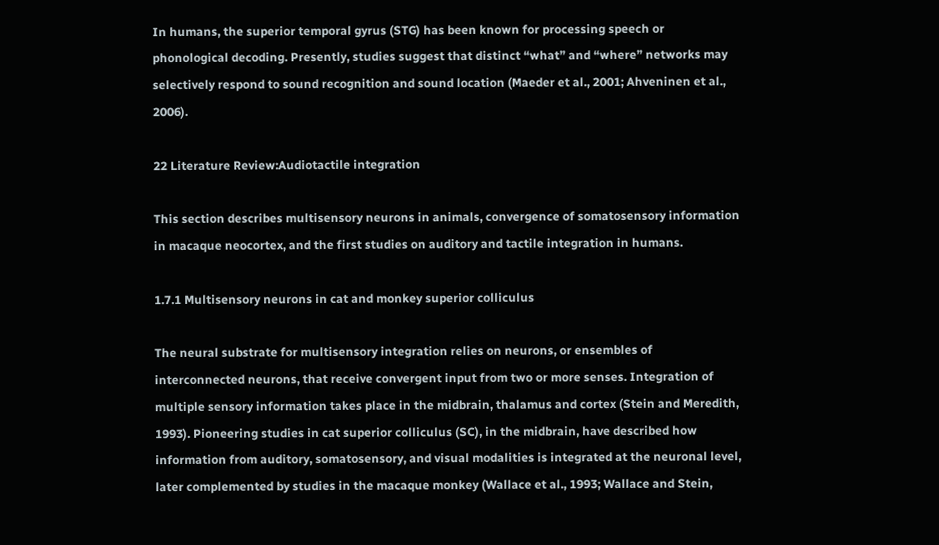In humans, the superior temporal gyrus (STG) has been known for processing speech or phonological decoding. Presently, studies suggest that distinct “what” and “where” networks may selectively respond to sound recognition and sound location (Maeder et al., 2001; Ahveninen et al., 2006).

22 Literature Review:Audiotactile integration

This section describes multisensory neurons in animals, convergence of somatosensory information in macaque neocortex, and the first studies on auditory and tactile integration in humans.

1.7.1 Multisensory neurons in cat and monkey superior colliculus

The neural substrate for multisensory integration relies on neurons, or ensembles of interconnected neurons, that receive convergent input from two or more senses. Integration of multiple sensory information takes place in the midbrain, thalamus and cortex (Stein and Meredith, 1993). Pioneering studies in cat superior colliculus (SC), in the midbrain, have described how information from auditory, somatosensory, and visual modalities is integrated at the neuronal level, later complemented by studies in the macaque monkey (Wallace et al., 1993; Wallace and Stein,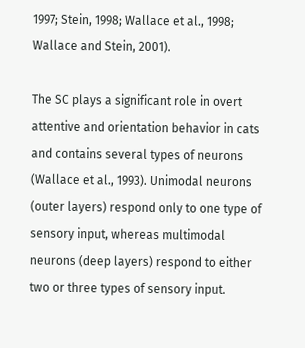1997; Stein, 1998; Wallace et al., 1998; Wallace and Stein, 2001).

The SC plays a significant role in overt attentive and orientation behavior in cats and contains several types of neurons (Wallace et al., 1993). Unimodal neurons (outer layers) respond only to one type of sensory input, whereas multimodal neurons (deep layers) respond to either two or three types of sensory input.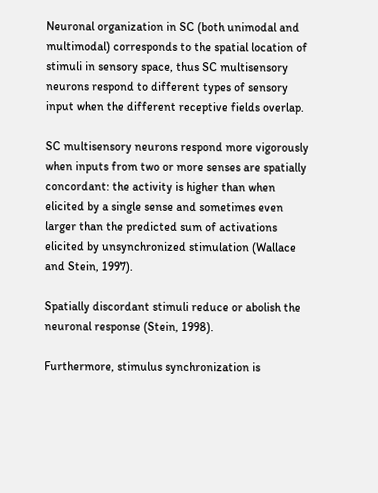Neuronal organization in SC (both unimodal and multimodal) corresponds to the spatial location of stimuli in sensory space, thus SC multisensory neurons respond to different types of sensory input when the different receptive fields overlap.

SC multisensory neurons respond more vigorously when inputs from two or more senses are spatially concordant: the activity is higher than when elicited by a single sense and sometimes even larger than the predicted sum of activations elicited by unsynchronized stimulation (Wallace and Stein, 1997).

Spatially discordant stimuli reduce or abolish the neuronal response (Stein, 1998).

Furthermore, stimulus synchronization is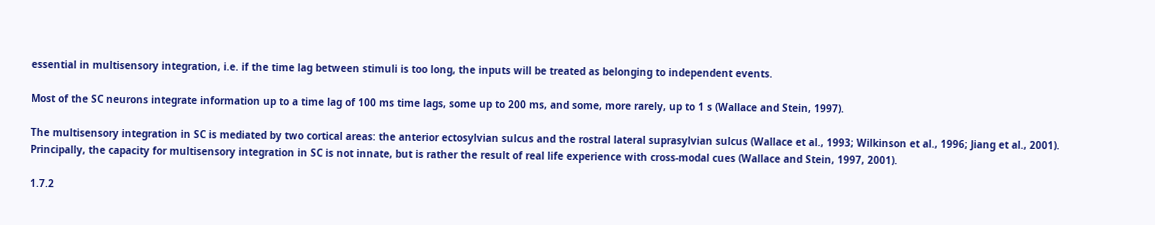essential in multisensory integration, i.e. if the time lag between stimuli is too long, the inputs will be treated as belonging to independent events.

Most of the SC neurons integrate information up to a time lag of 100 ms time lags, some up to 200 ms, and some, more rarely, up to 1 s (Wallace and Stein, 1997).

The multisensory integration in SC is mediated by two cortical areas: the anterior ectosylvian sulcus and the rostral lateral suprasylvian sulcus (Wallace et al., 1993; Wilkinson et al., 1996; Jiang et al., 2001). Principally, the capacity for multisensory integration in SC is not innate, but is rather the result of real life experience with cross-modal cues (Wallace and Stein, 1997, 2001).

1.7.2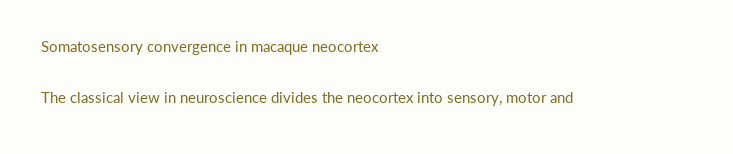Somatosensory convergence in macaque neocortex

The classical view in neuroscience divides the neocortex into sensory, motor and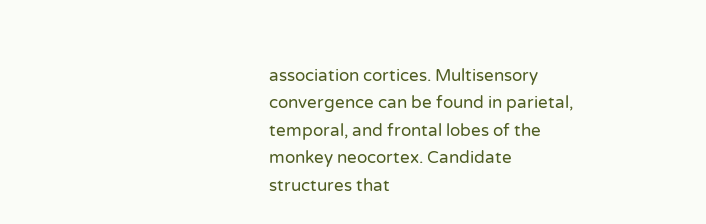association cortices. Multisensory convergence can be found in parietal, temporal, and frontal lobes of the monkey neocortex. Candidate structures that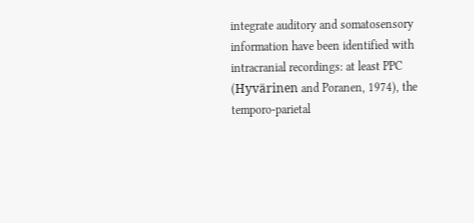integrate auditory and somatosensory information have been identified with intracranial recordings: at least PPC (Hyvärinen and Poranen, 1974), the temporo-parietal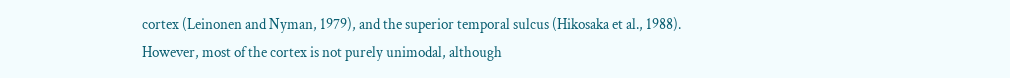cortex (Leinonen and Nyman, 1979), and the superior temporal sulcus (Hikosaka et al., 1988). However, most of the cortex is not purely unimodal, although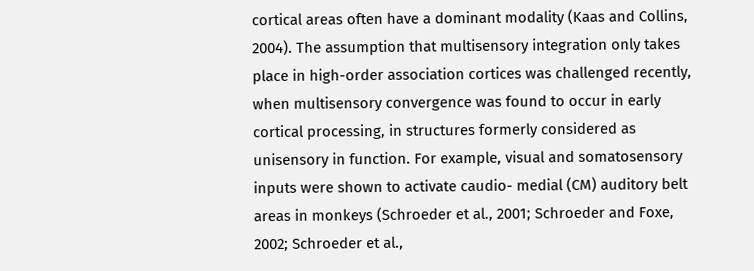cortical areas often have a dominant modality (Kaas and Collins, 2004). The assumption that multisensory integration only takes place in high-order association cortices was challenged recently, when multisensory convergence was found to occur in early cortical processing, in structures formerly considered as unisensory in function. For example, visual and somatosensory inputs were shown to activate caudio- medial (CM) auditory belt areas in monkeys (Schroeder et al., 2001; Schroeder and Foxe, 2002; Schroeder et al.,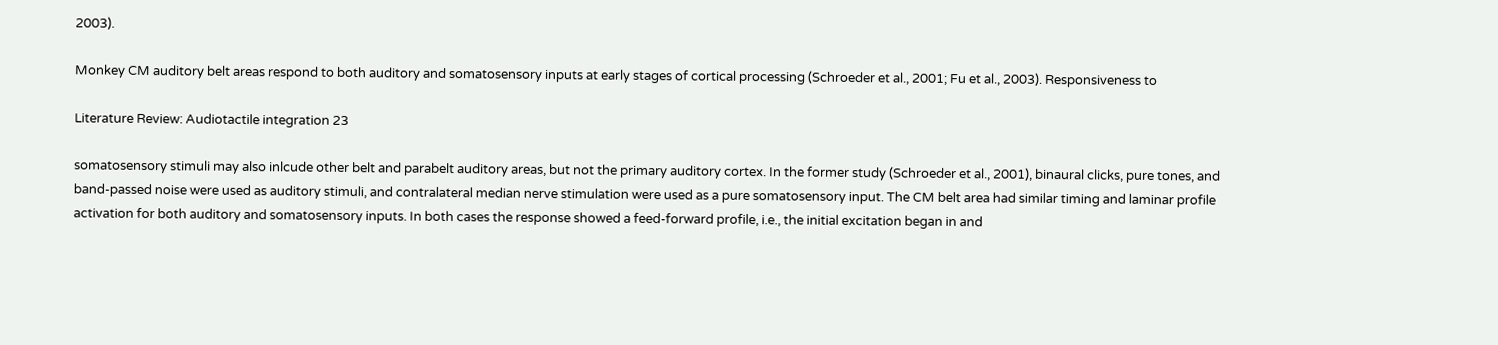2003).

Monkey CM auditory belt areas respond to both auditory and somatosensory inputs at early stages of cortical processing (Schroeder et al., 2001; Fu et al., 2003). Responsiveness to

Literature Review: Audiotactile integration 23

somatosensory stimuli may also inlcude other belt and parabelt auditory areas, but not the primary auditory cortex. In the former study (Schroeder et al., 2001), binaural clicks, pure tones, and band-passed noise were used as auditory stimuli, and contralateral median nerve stimulation were used as a pure somatosensory input. The CM belt area had similar timing and laminar profile activation for both auditory and somatosensory inputs. In both cases the response showed a feed-forward profile, i.e., the initial excitation began in and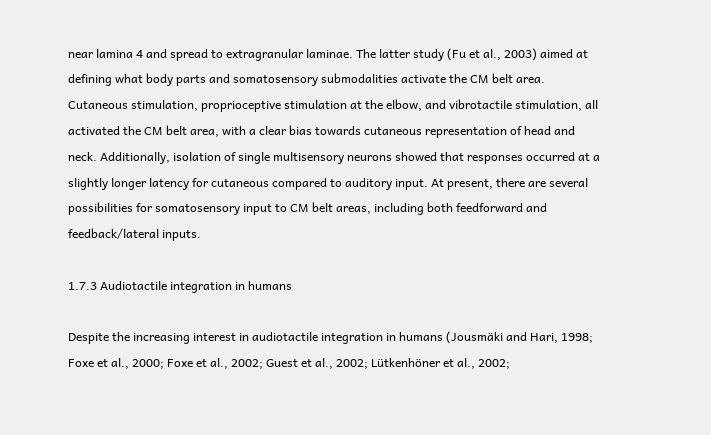near lamina 4 and spread to extragranular laminae. The latter study (Fu et al., 2003) aimed at defining what body parts and somatosensory submodalities activate the CM belt area. Cutaneous stimulation, proprioceptive stimulation at the elbow, and vibrotactile stimulation, all activated the CM belt area, with a clear bias towards cutaneous representation of head and neck. Additionally, isolation of single multisensory neurons showed that responses occurred at a slightly longer latency for cutaneous compared to auditory input. At present, there are several possibilities for somatosensory input to CM belt areas, including both feedforward and feedback/lateral inputs.

1.7.3 Audiotactile integration in humans

Despite the increasing interest in audiotactile integration in humans (Jousmäki and Hari, 1998; Foxe et al., 2000; Foxe et al., 2002; Guest et al., 2002; Lütkenhöner et al., 2002;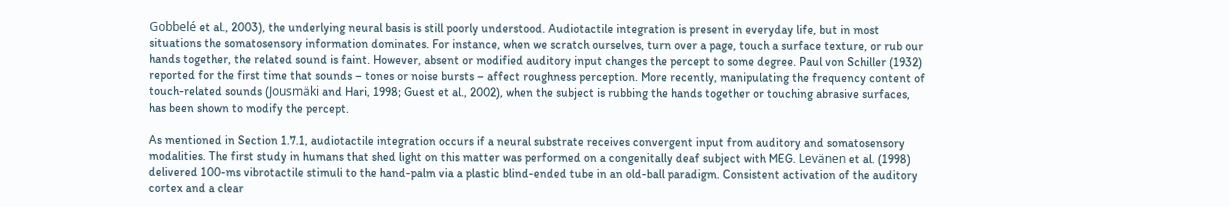Gobbelé et al., 2003), the underlying neural basis is still poorly understood. Audiotactile integration is present in everyday life, but in most situations the somatosensory information dominates. For instance, when we scratch ourselves, turn over a page, touch a surface texture, or rub our hands together, the related sound is faint. However, absent or modified auditory input changes the percept to some degree. Paul von Schiller (1932) reported for the first time that sounds – tones or noise bursts – affect roughness perception. More recently, manipulating the frequency content of touch-related sounds (Jousmäki and Hari, 1998; Guest et al., 2002), when the subject is rubbing the hands together or touching abrasive surfaces, has been shown to modify the percept.

As mentioned in Section 1.7.1, audiotactile integration occurs if a neural substrate receives convergent input from auditory and somatosensory modalities. The first study in humans that shed light on this matter was performed on a congenitally deaf subject with MEG. Levänen et al. (1998) delivered 100-ms vibrotactile stimuli to the hand-palm via a plastic blind-ended tube in an old-ball paradigm. Consistent activation of the auditory cortex and a clear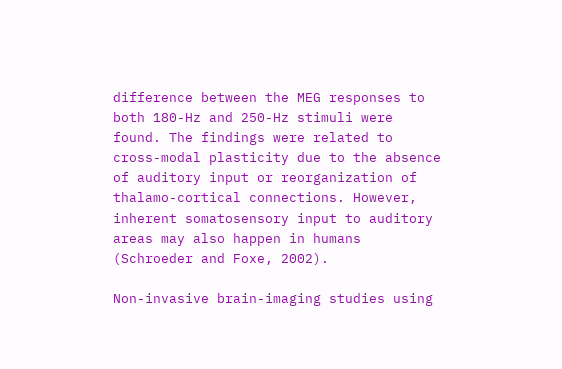difference between the MEG responses to both 180-Hz and 250-Hz stimuli were found. The findings were related to cross-modal plasticity due to the absence of auditory input or reorganization of thalamo-cortical connections. However, inherent somatosensory input to auditory areas may also happen in humans (Schroeder and Foxe, 2002).

Non-invasive brain-imaging studies using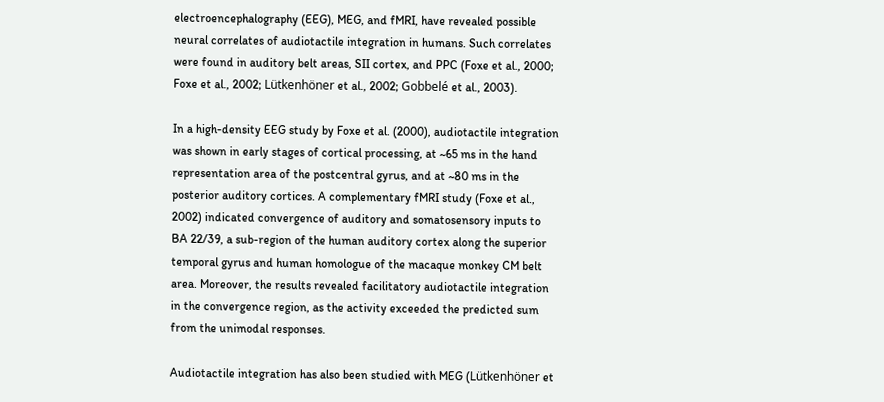electroencephalography (EEG), MEG, and fMRI, have revealed possible neural correlates of audiotactile integration in humans. Such correlates were found in auditory belt areas, SII cortex, and PPC (Foxe et al., 2000; Foxe et al., 2002; Lütkenhöner et al., 2002; Gobbelé et al., 2003).

In a high-density EEG study by Foxe et al. (2000), audiotactile integration was shown in early stages of cortical processing, at ~65 ms in the hand representation area of the postcentral gyrus, and at ~80 ms in the posterior auditory cortices. A complementary fMRI study (Foxe et al., 2002) indicated convergence of auditory and somatosensory inputs to BA 22/39, a sub-region of the human auditory cortex along the superior temporal gyrus and human homologue of the macaque monkey CM belt area. Moreover, the results revealed facilitatory audiotactile integration in the convergence region, as the activity exceeded the predicted sum from the unimodal responses.

Audiotactile integration has also been studied with MEG (Lütkenhöner et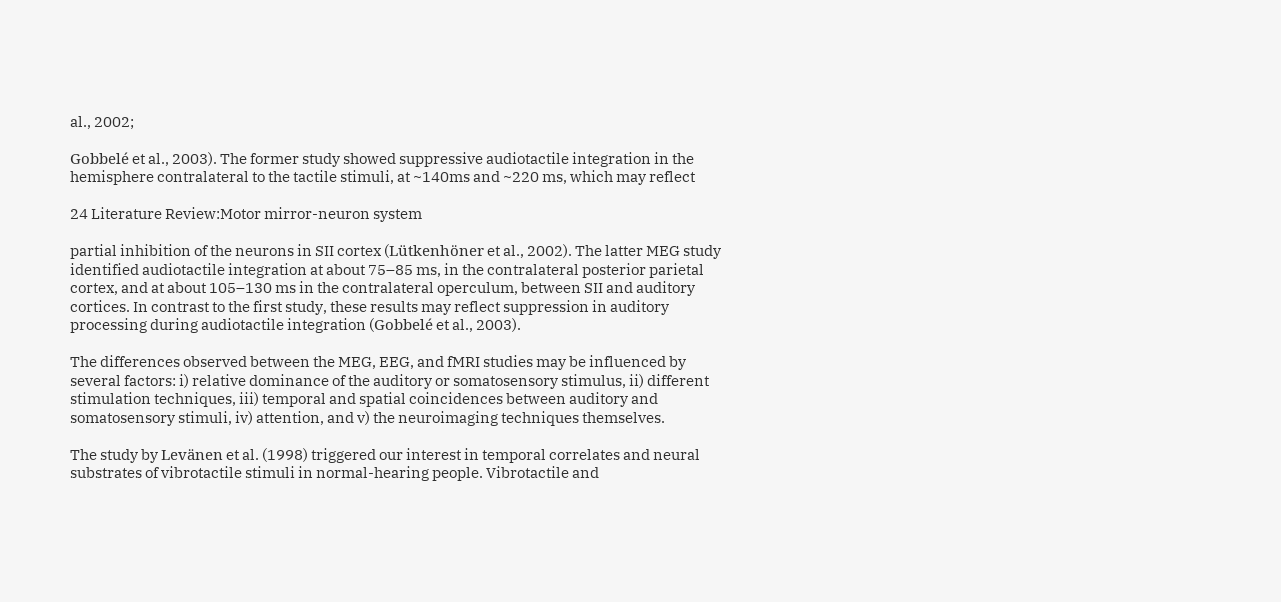al., 2002;

Gobbelé et al., 2003). The former study showed suppressive audiotactile integration in the hemisphere contralateral to the tactile stimuli, at ~140ms and ~220 ms, which may reflect

24 Literature Review:Motor mirror-neuron system

partial inhibition of the neurons in SII cortex (Lütkenhöner et al., 2002). The latter MEG study identified audiotactile integration at about 75–85 ms, in the contralateral posterior parietal cortex, and at about 105–130 ms in the contralateral operculum, between SII and auditory cortices. In contrast to the first study, these results may reflect suppression in auditory processing during audiotactile integration (Gobbelé et al., 2003).

The differences observed between the MEG, EEG, and fMRI studies may be influenced by several factors: i) relative dominance of the auditory or somatosensory stimulus, ii) different stimulation techniques, iii) temporal and spatial coincidences between auditory and somatosensory stimuli, iv) attention, and v) the neuroimaging techniques themselves.

The study by Levänen et al. (1998) triggered our interest in temporal correlates and neural substrates of vibrotactile stimuli in normal-hearing people. Vibrotactile and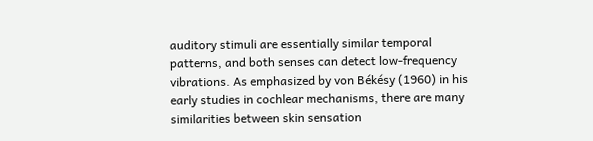auditory stimuli are essentially similar temporal patterns, and both senses can detect low-frequency vibrations. As emphasized by von Békésy (1960) in his early studies in cochlear mechanisms, there are many similarities between skin sensation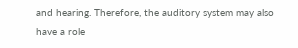and hearing. Therefore, the auditory system may also have a role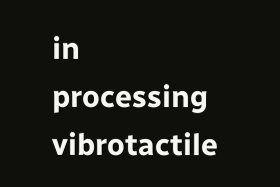in processing vibrotactile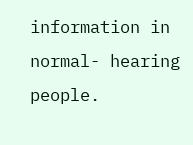information in normal- hearing people.